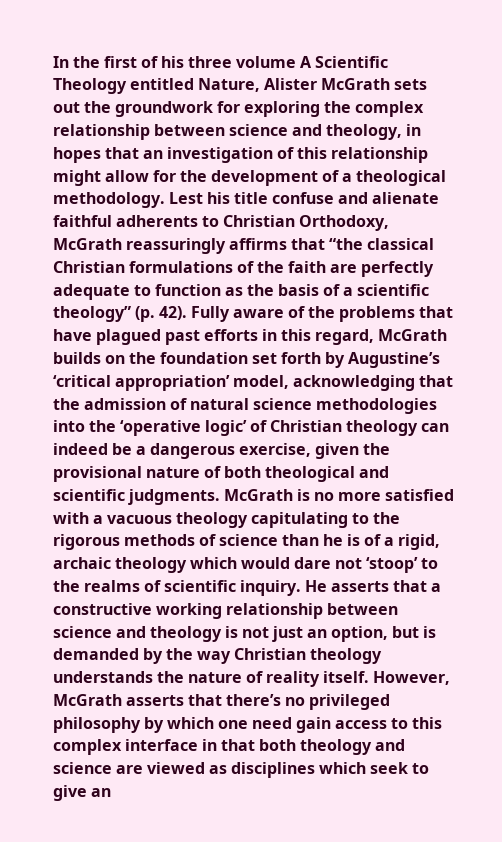In the first of his three volume A Scientific Theology entitled Nature, Alister McGrath sets out the groundwork for exploring the complex relationship between science and theology, in hopes that an investigation of this relationship might allow for the development of a theological methodology. Lest his title confuse and alienate faithful adherents to Christian Orthodoxy, McGrath reassuringly affirms that “the classical Christian formulations of the faith are perfectly adequate to function as the basis of a scientific theology” (p. 42). Fully aware of the problems that have plagued past efforts in this regard, McGrath builds on the foundation set forth by Augustine’s ‘critical appropriation’ model, acknowledging that the admission of natural science methodologies into the ‘operative logic’ of Christian theology can indeed be a dangerous exercise, given the provisional nature of both theological and scientific judgments. McGrath is no more satisfied with a vacuous theology capitulating to the rigorous methods of science than he is of a rigid, archaic theology which would dare not ‘stoop’ to the realms of scientific inquiry. He asserts that a constructive working relationship between science and theology is not just an option, but is demanded by the way Christian theology understands the nature of reality itself. However, McGrath asserts that there’s no privileged philosophy by which one need gain access to this complex interface in that both theology and science are viewed as disciplines which seek to give an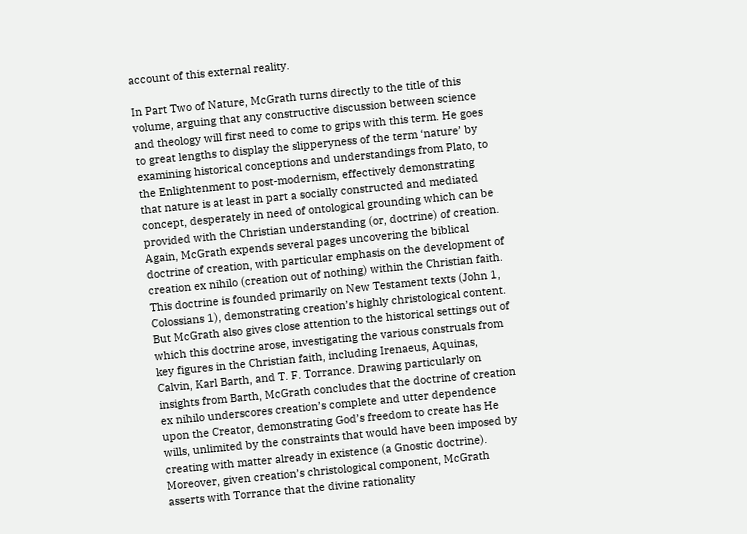account of this external reality.

In Part Two of Nature, McGrath turns directly to the title of this volume, arguing that any constructive discussion between science and theology will first need to come to grips with this term. He goes to great lengths to display the slipperyness of the term ‘nature’ by examining historical conceptions and understandings from Plato, to the Enlightenment to post-modernism, effectively demonstrating that nature is at least in part a socially constructed and mediated concept, desperately in need of ontological grounding which can be provided with the Christian understanding (or, doctrine) of creation. Again, McGrath expends several pages uncovering the biblical doctrine of creation, with particular emphasis on the development of creation ex nihilo (creation out of nothing) within the Christian faith. This doctrine is founded primarily on New Testament texts (John 1, Colossians 1), demonstrating creation’s highly christological content. But McGrath also gives close attention to the historical settings out of which this doctrine arose, investigating the various construals from key figures in the Christian faith, including Irenaeus, Aquinas, Calvin, Karl Barth, and T. F. Torrance. Drawing particularly on insights from Barth, McGrath concludes that the doctrine of creation ex nihilo underscores creation’s complete and utter dependence upon the Creator, demonstrating God’s freedom to create has He wills, unlimited by the constraints that would have been imposed by creating with matter already in existence (a Gnostic doctrine). Moreover, given creation’s christological component, McGrath asserts with Torrance that the divine rationality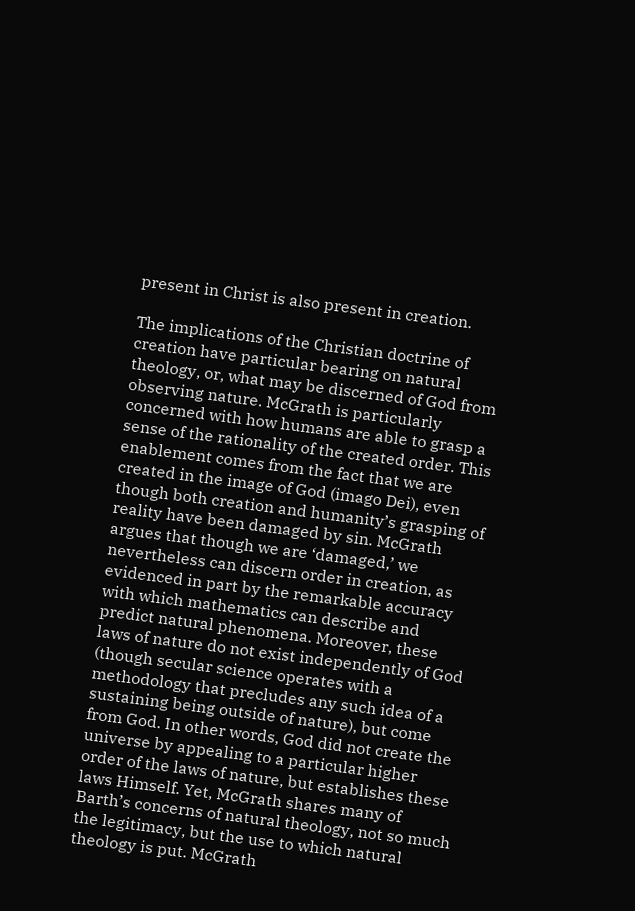present in Christ is also present in creation.

The implications of the Christian doctrine of creation have particular bearing on natural theology, or, what may be discerned of God from observing nature. McGrath is particularly concerned with how humans are able to grasp a sense of the rationality of the created order. This enablement comes from the fact that we are created in the image of God (imago Dei), even though both creation and humanity’s grasping of reality have been damaged by sin. McGrath argues that though we are ‘damaged,’ we nevertheless can discern order in creation, as evidenced in part by the remarkable accuracy with which mathematics can describe and predict natural phenomena. Moreover, these laws of nature do not exist independently of God (though secular science operates with a methodology that precludes any such idea of a sustaining being outside of nature), but come from God. In other words, God did not create the universe by appealing to a particular higher order of the laws of nature, but establishes these laws Himself. Yet, McGrath shares many of Barth’s concerns of natural theology, not so much the legitimacy, but the use to which natural theology is put. McGrath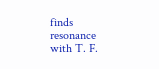finds resonance with T. F.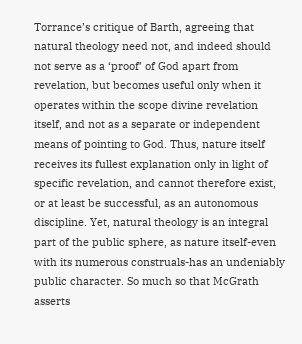Torrance’s critique of Barth, agreeing that natural theology need not, and indeed should not serve as a ‘proof’ of God apart from revelation, but becomes useful only when it operates within the scope divine revelation itself, and not as a separate or independent means of pointing to God. Thus, nature itself receives its fullest explanation only in light of specific revelation, and cannot therefore exist, or at least be successful, as an autonomous discipline. Yet, natural theology is an integral part of the public sphere, as nature itself-even with its numerous construals-has an undeniably public character. So much so that McGrath asserts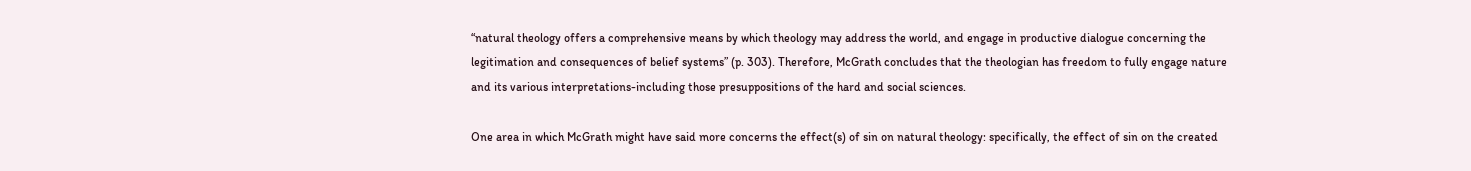“natural theology offers a comprehensive means by which theology may address the world, and engage in productive dialogue concerning the legitimation and consequences of belief systems” (p. 303). Therefore, McGrath concludes that the theologian has freedom to fully engage nature and its various interpretations-including those presuppositions of the hard and social sciences.

One area in which McGrath might have said more concerns the effect(s) of sin on natural theology: specifically, the effect of sin on the created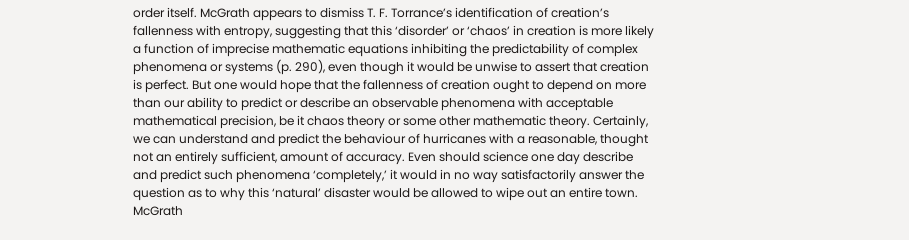order itself. McGrath appears to dismiss T. F. Torrance’s identification of creation’s fallenness with entropy, suggesting that this ‘disorder’ or ‘chaos’ in creation is more likely a function of imprecise mathematic equations inhibiting the predictability of complex phenomena or systems (p. 290), even though it would be unwise to assert that creation is perfect. But one would hope that the fallenness of creation ought to depend on more than our ability to predict or describe an observable phenomena with acceptable mathematical precision, be it chaos theory or some other mathematic theory. Certainly, we can understand and predict the behaviour of hurricanes with a reasonable, thought not an entirely sufficient, amount of accuracy. Even should science one day describe and predict such phenomena ‘completely,’ it would in no way satisfactorily answer the question as to why this ‘natural’ disaster would be allowed to wipe out an entire town. McGrath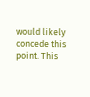would likely concede this point. This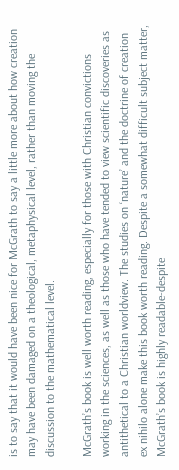is to say that it would have been nice for McGrath to say a little more about how creation may have been damaged on a theological, metaphysical level, rather than moving the discussion to the mathematical level.

McGrath’s book is well worth reading, especially for those with Christian convictions working in the sciences, as well as those who have tended to view scientific discoveries as antithetical to a Christian worldview. The studies on ‘nature’ and the doctrine of creation ex nihilo alone make this book worth reading. Despite a somewhat difficult subject matter, McGrath’s book is highly readable-despite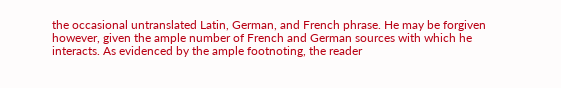the occasional untranslated Latin, German, and French phrase. He may be forgiven however, given the ample number of French and German sources with which he interacts. As evidenced by the ample footnoting, the reader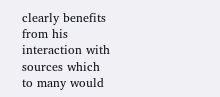clearly benefits from his interaction with sources which to many would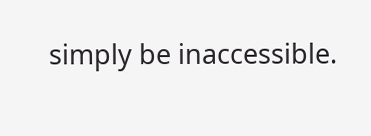simply be inaccessible.